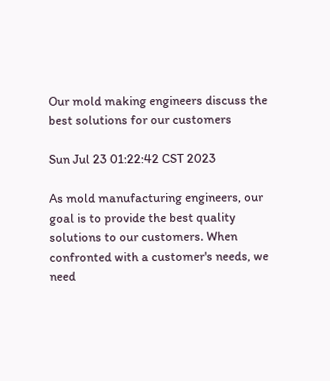Our mold making engineers discuss the best solutions for our customers

Sun Jul 23 01:22:42 CST 2023

As mold manufacturing engineers, our goal is to provide the best quality solutions to our customers. When confronted with a customer's needs, we need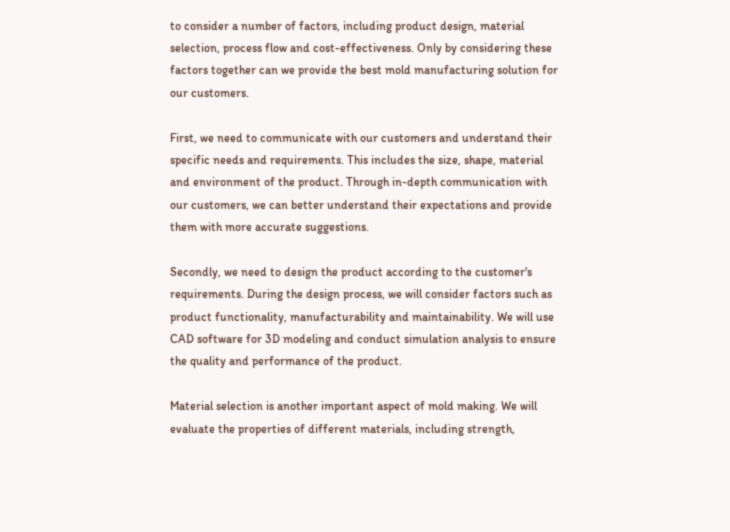to consider a number of factors, including product design, material selection, process flow and cost-effectiveness. Only by considering these factors together can we provide the best mold manufacturing solution for our customers.

First, we need to communicate with our customers and understand their specific needs and requirements. This includes the size, shape, material and environment of the product. Through in-depth communication with our customers, we can better understand their expectations and provide them with more accurate suggestions.

Secondly, we need to design the product according to the customer's requirements. During the design process, we will consider factors such as product functionality, manufacturability and maintainability. We will use CAD software for 3D modeling and conduct simulation analysis to ensure the quality and performance of the product.

Material selection is another important aspect of mold making. We will evaluate the properties of different materials, including strength,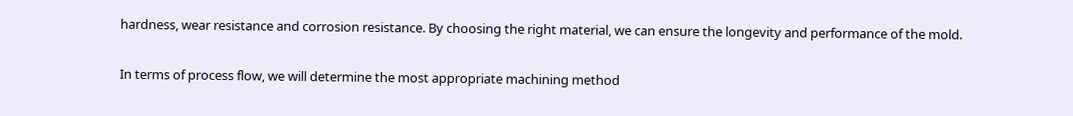hardness, wear resistance and corrosion resistance. By choosing the right material, we can ensure the longevity and performance of the mold.

In terms of process flow, we will determine the most appropriate machining method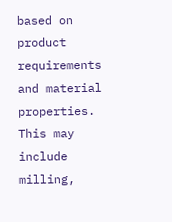based on product requirements and material properties. This may include milling,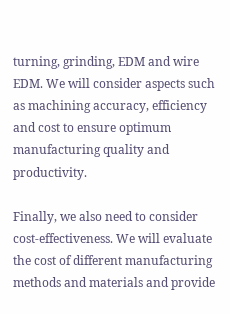turning, grinding, EDM and wire EDM. We will consider aspects such as machining accuracy, efficiency and cost to ensure optimum manufacturing quality and productivity.

Finally, we also need to consider cost-effectiveness. We will evaluate the cost of different manufacturing methods and materials and provide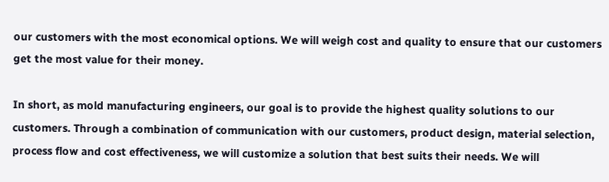our customers with the most economical options. We will weigh cost and quality to ensure that our customers get the most value for their money.

In short, as mold manufacturing engineers, our goal is to provide the highest quality solutions to our customers. Through a combination of communication with our customers, product design, material selection, process flow and cost effectiveness, we will customize a solution that best suits their needs. We will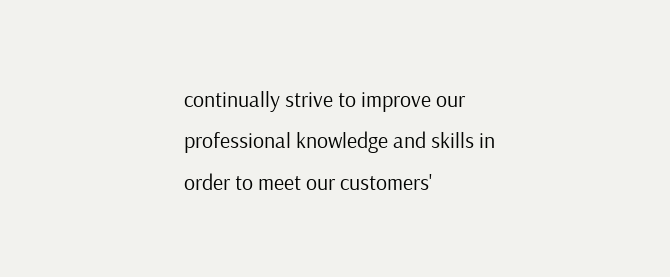continually strive to improve our professional knowledge and skills in order to meet our customers'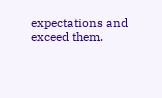expectations and exceed them.